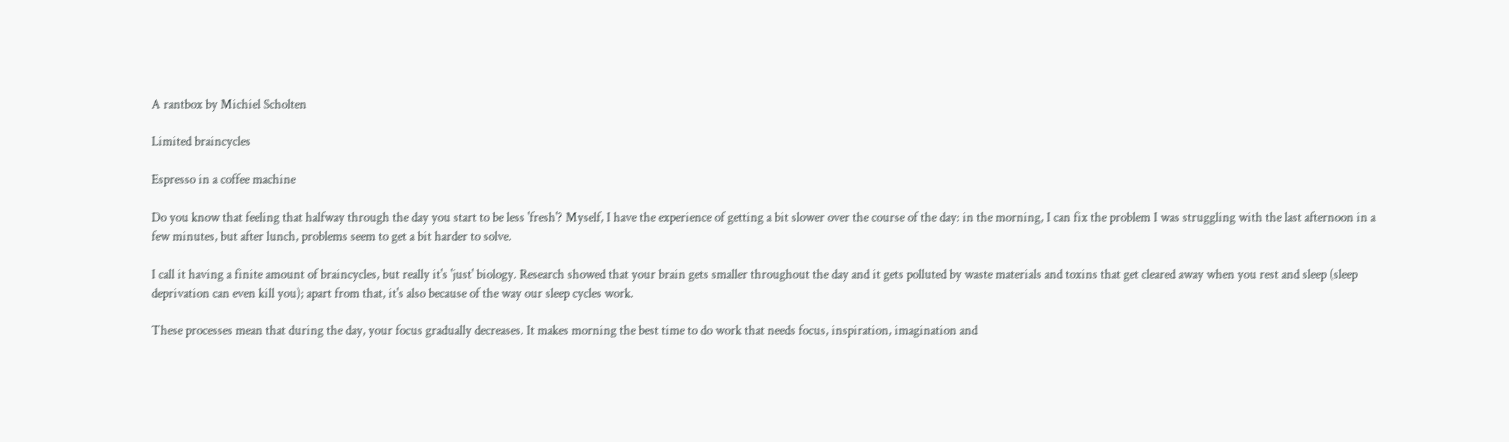A rantbox by Michiel Scholten

Limited braincycles

Espresso in a coffee machine

Do you know that feeling that halfway through the day you start to be less 'fresh'? Myself, I have the experience of getting a bit slower over the course of the day: in the morning, I can fix the problem I was struggling with the last afternoon in a few minutes, but after lunch, problems seem to get a bit harder to solve.

I call it having a finite amount of braincycles, but really it's 'just' biology. Research showed that your brain gets smaller throughout the day and it gets polluted by waste materials and toxins that get cleared away when you rest and sleep (sleep deprivation can even kill you); apart from that, it's also because of the way our sleep cycles work.

These processes mean that during the day, your focus gradually decreases. It makes morning the best time to do work that needs focus, inspiration, imagination and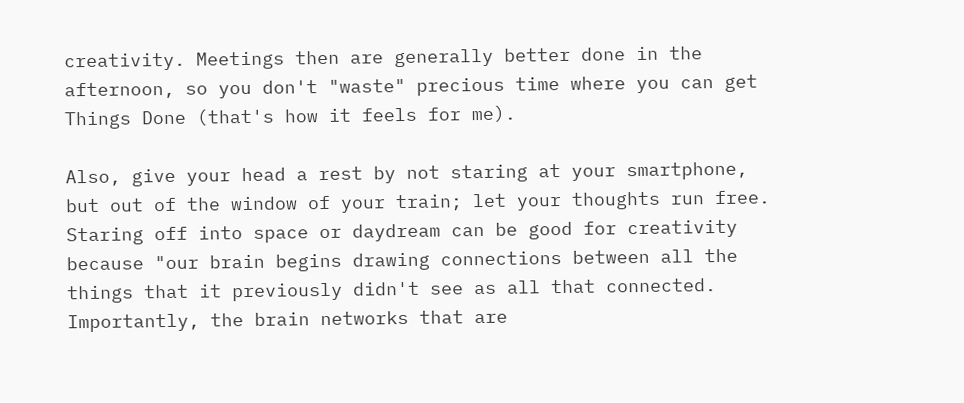creativity. Meetings then are generally better done in the afternoon, so you don't "waste" precious time where you can get Things Done (that's how it feels for me).

Also, give your head a rest by not staring at your smartphone, but out of the window of your train; let your thoughts run free. Staring off into space or daydream can be good for creativity because "our brain begins drawing connections between all the things that it previously didn't see as all that connected. Importantly, the brain networks that are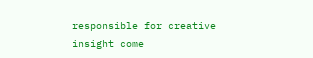responsible for creative insight come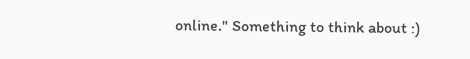online." Something to think about :)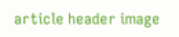article header image